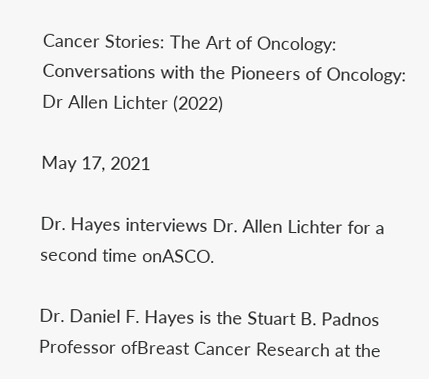Cancer Stories: The Art of Oncology: Conversations with the Pioneers of Oncology: Dr Allen Lichter (2022)

May 17, 2021

Dr. Hayes interviews Dr. Allen Lichter for a second time onASCO.

Dr. Daniel F. Hayes is the Stuart B. Padnos Professor ofBreast Cancer Research at the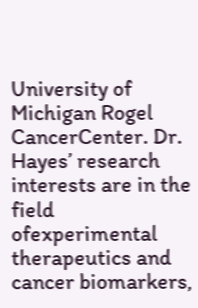University of Michigan Rogel CancerCenter. Dr. Hayes’ research interests are in the field ofexperimental therapeutics and cancer biomarkers,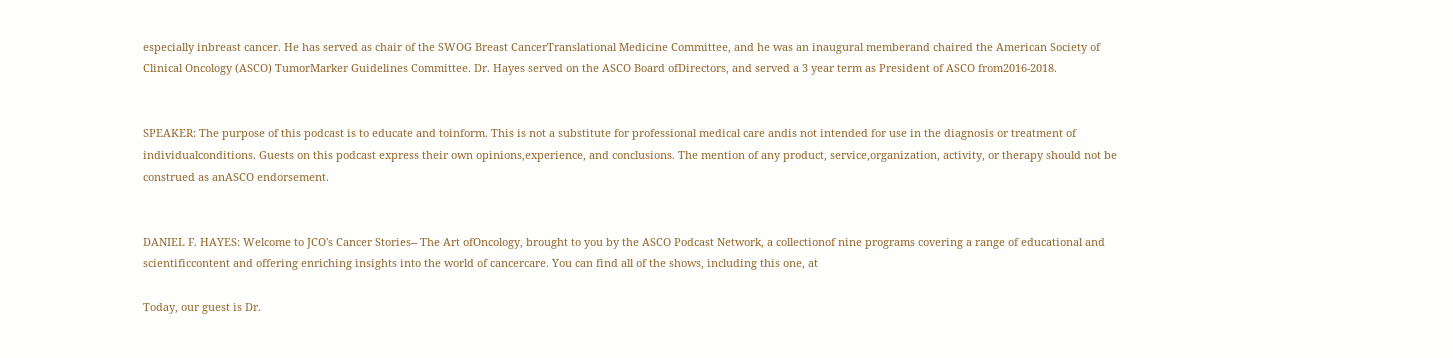especially inbreast cancer. He has served as chair of the SWOG Breast CancerTranslational Medicine Committee, and he was an inaugural memberand chaired the American Society of Clinical Oncology (ASCO) TumorMarker Guidelines Committee. Dr. Hayes served on the ASCO Board ofDirectors, and served a 3 year term as President of ASCO from2016-2018.


SPEAKER: The purpose of this podcast is to educate and toinform. This is not a substitute for professional medical care andis not intended for use in the diagnosis or treatment of individualconditions. Guests on this podcast express their own opinions,experience, and conclusions. The mention of any product, service,organization, activity, or therapy should not be construed as anASCO endorsement.


DANIEL F. HAYES: Welcome to JCO's Cancer Stories-- The Art ofOncology, brought to you by the ASCO Podcast Network, a collectionof nine programs covering a range of educational and scientificcontent and offering enriching insights into the world of cancercare. You can find all of the shows, including this one, at

Today, our guest is Dr.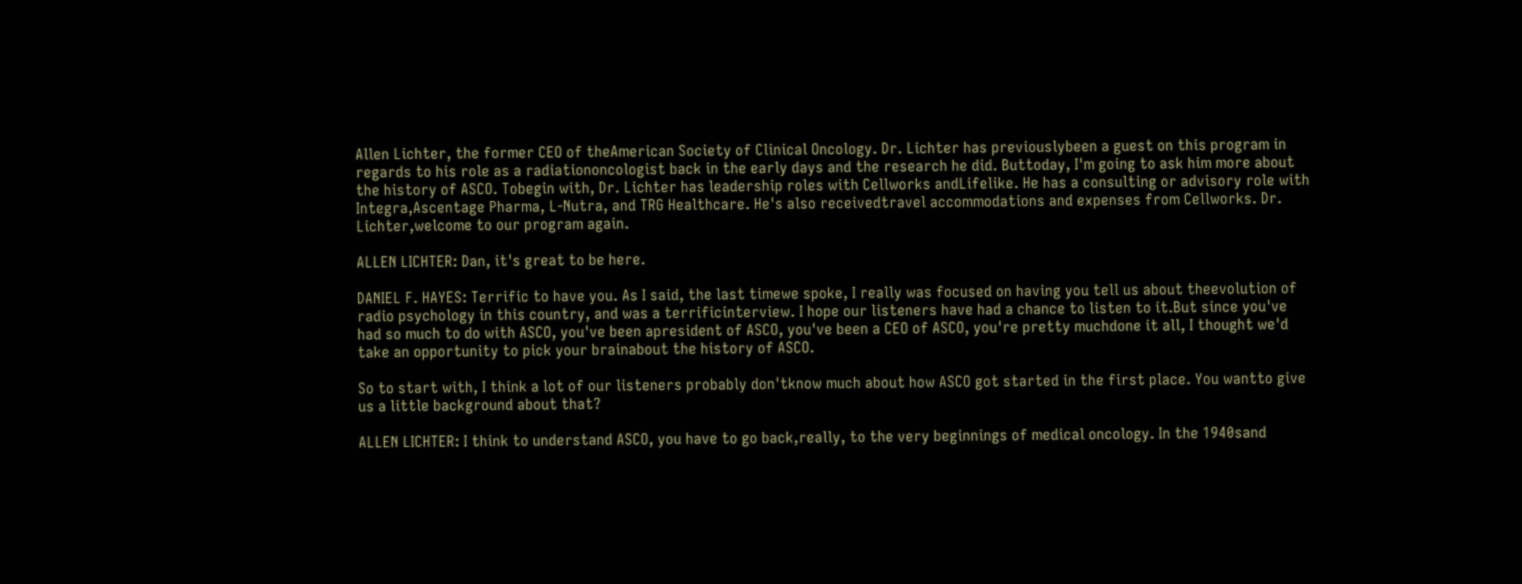Allen Lichter, the former CEO of theAmerican Society of Clinical Oncology. Dr. Lichter has previouslybeen a guest on this program in regards to his role as a radiationoncologist back in the early days and the research he did. Buttoday, I'm going to ask him more about the history of ASCO. Tobegin with, Dr. Lichter has leadership roles with Cellworks andLifelike. He has a consulting or advisory role with Integra,Ascentage Pharma, L-Nutra, and TRG Healthcare. He's also receivedtravel accommodations and expenses from Cellworks. Dr. Lichter,welcome to our program again.

ALLEN LICHTER: Dan, it's great to be here.

DANIEL F. HAYES: Terrific to have you. As I said, the last timewe spoke, I really was focused on having you tell us about theevolution of radio psychology in this country, and was a terrificinterview. I hope our listeners have had a chance to listen to it.But since you've had so much to do with ASCO, you've been apresident of ASCO, you've been a CEO of ASCO, you're pretty muchdone it all, I thought we'd take an opportunity to pick your brainabout the history of ASCO.

So to start with, I think a lot of our listeners probably don'tknow much about how ASCO got started in the first place. You wantto give us a little background about that?

ALLEN LICHTER: I think to understand ASCO, you have to go back,really, to the very beginnings of medical oncology. In the 1940sand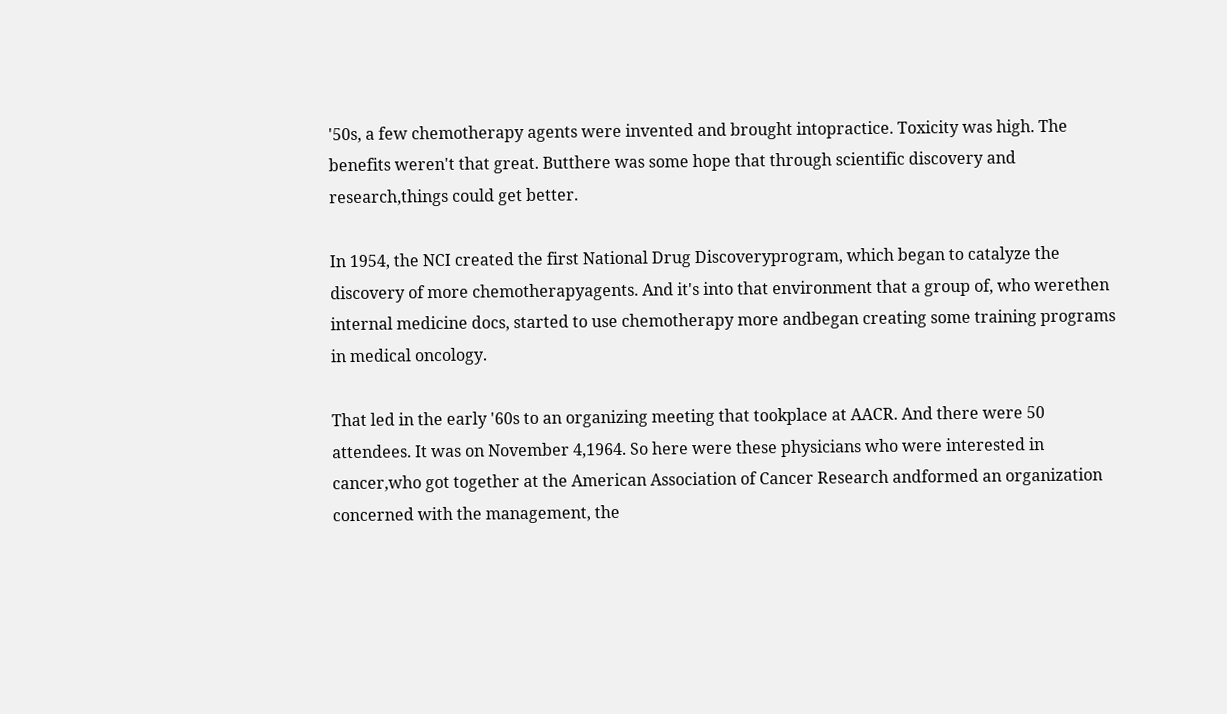'50s, a few chemotherapy agents were invented and brought intopractice. Toxicity was high. The benefits weren't that great. Butthere was some hope that through scientific discovery and research,things could get better.

In 1954, the NCI created the first National Drug Discoveryprogram, which began to catalyze the discovery of more chemotherapyagents. And it's into that environment that a group of, who werethen internal medicine docs, started to use chemotherapy more andbegan creating some training programs in medical oncology.

That led in the early '60s to an organizing meeting that tookplace at AACR. And there were 50 attendees. It was on November 4,1964. So here were these physicians who were interested in cancer,who got together at the American Association of Cancer Research andformed an organization concerned with the management, the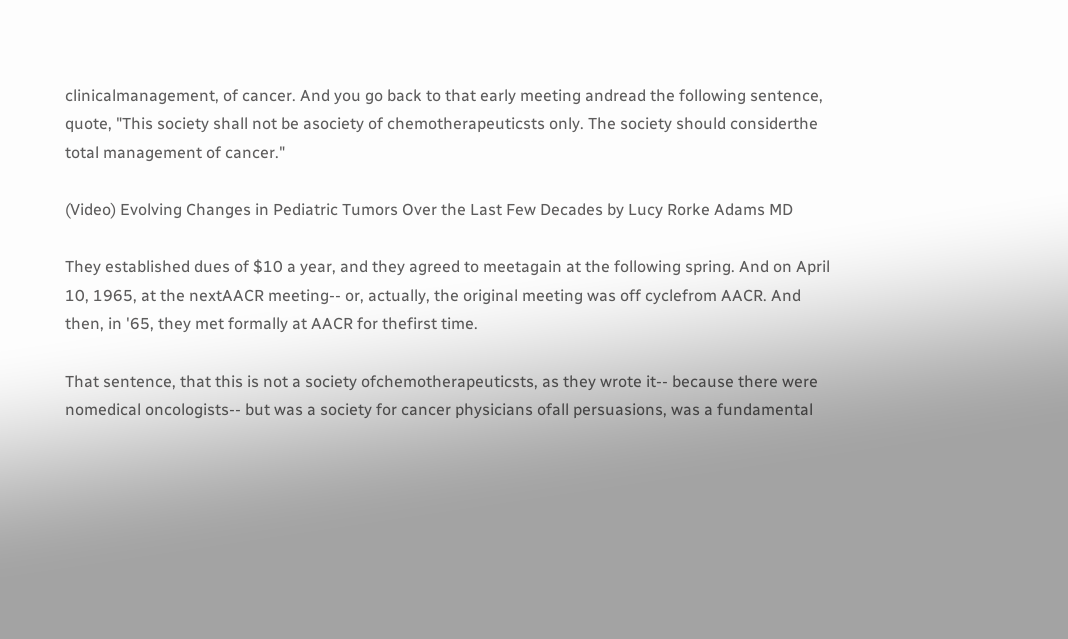clinicalmanagement, of cancer. And you go back to that early meeting andread the following sentence, quote, "This society shall not be asociety of chemotherapeuticsts only. The society should considerthe total management of cancer."

(Video) Evolving Changes in Pediatric Tumors Over the Last Few Decades by Lucy Rorke Adams MD

They established dues of $10 a year, and they agreed to meetagain at the following spring. And on April 10, 1965, at the nextAACR meeting-- or, actually, the original meeting was off cyclefrom AACR. And then, in '65, they met formally at AACR for thefirst time.

That sentence, that this is not a society ofchemotherapeuticsts, as they wrote it-- because there were nomedical oncologists-- but was a society for cancer physicians ofall persuasions, was a fundamental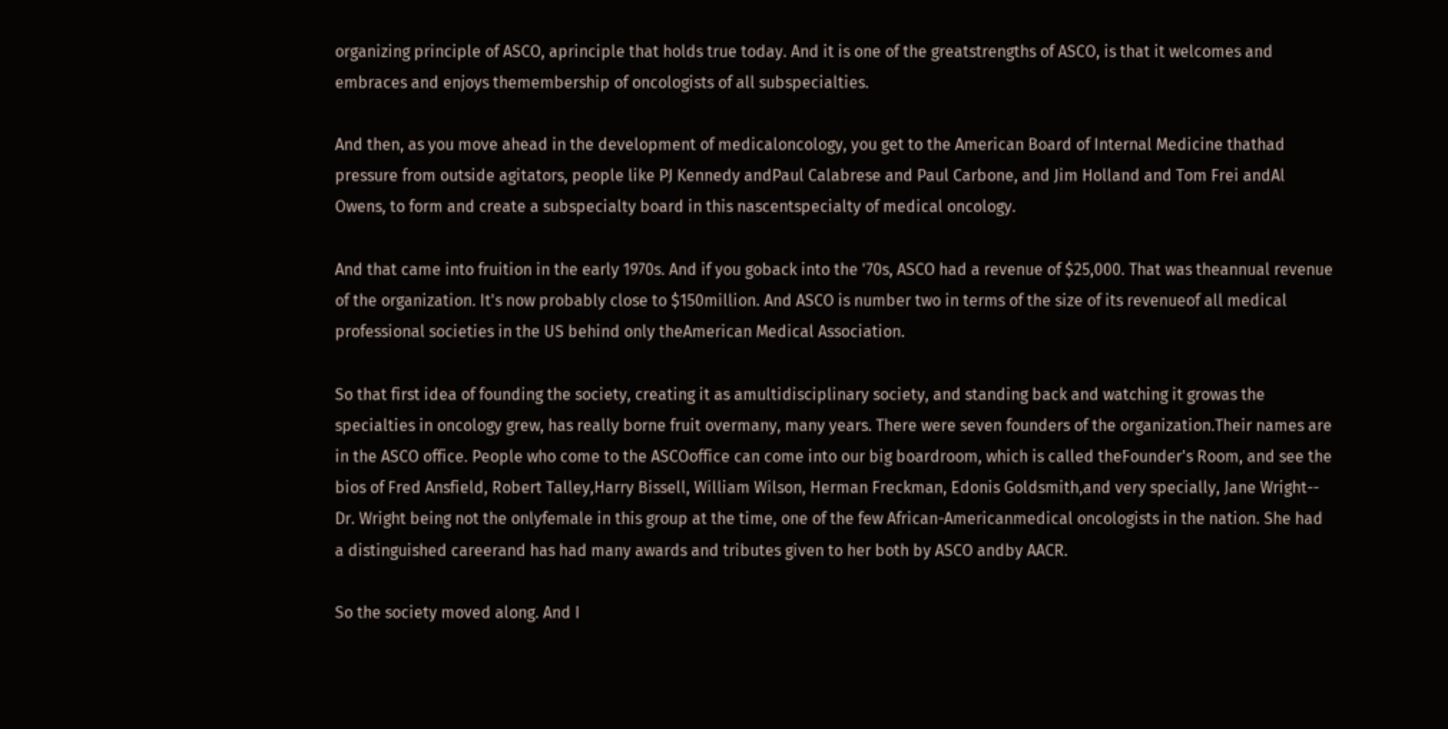organizing principle of ASCO, aprinciple that holds true today. And it is one of the greatstrengths of ASCO, is that it welcomes and embraces and enjoys themembership of oncologists of all subspecialties.

And then, as you move ahead in the development of medicaloncology, you get to the American Board of Internal Medicine thathad pressure from outside agitators, people like PJ Kennedy andPaul Calabrese and Paul Carbone, and Jim Holland and Tom Frei andAl Owens, to form and create a subspecialty board in this nascentspecialty of medical oncology.

And that came into fruition in the early 1970s. And if you goback into the '70s, ASCO had a revenue of $25,000. That was theannual revenue of the organization. It's now probably close to $150million. And ASCO is number two in terms of the size of its revenueof all medical professional societies in the US behind only theAmerican Medical Association.

So that first idea of founding the society, creating it as amultidisciplinary society, and standing back and watching it growas the specialties in oncology grew, has really borne fruit overmany, many years. There were seven founders of the organization.Their names are in the ASCO office. People who come to the ASCOoffice can come into our big boardroom, which is called theFounder's Room, and see the bios of Fred Ansfield, Robert Talley,Harry Bissell, William Wilson, Herman Freckman, Edonis Goldsmith,and very specially, Jane Wright-- Dr. Wright being not the onlyfemale in this group at the time, one of the few African-Americanmedical oncologists in the nation. She had a distinguished careerand has had many awards and tributes given to her both by ASCO andby AACR.

So the society moved along. And I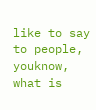like to say to people, youknow, what is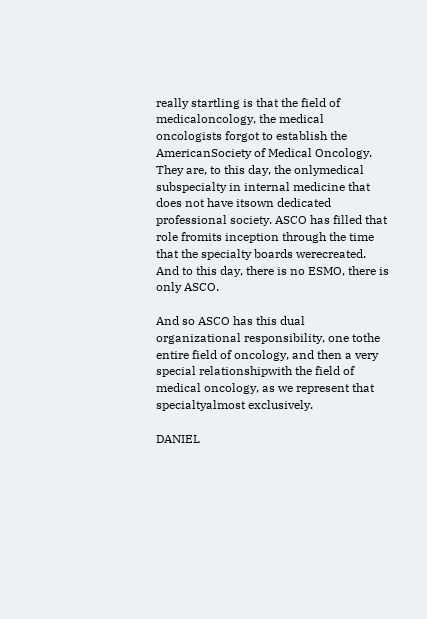really startling is that the field of medicaloncology, the medical oncologists forgot to establish the AmericanSociety of Medical Oncology. They are, to this day, the onlymedical subspecialty in internal medicine that does not have itsown dedicated professional society. ASCO has filled that role fromits inception through the time that the specialty boards werecreated. And to this day, there is no ESMO, there is only ASCO.

And so ASCO has this dual organizational responsibility, one tothe entire field of oncology, and then a very special relationshipwith the field of medical oncology, as we represent that specialtyalmost exclusively.

DANIEL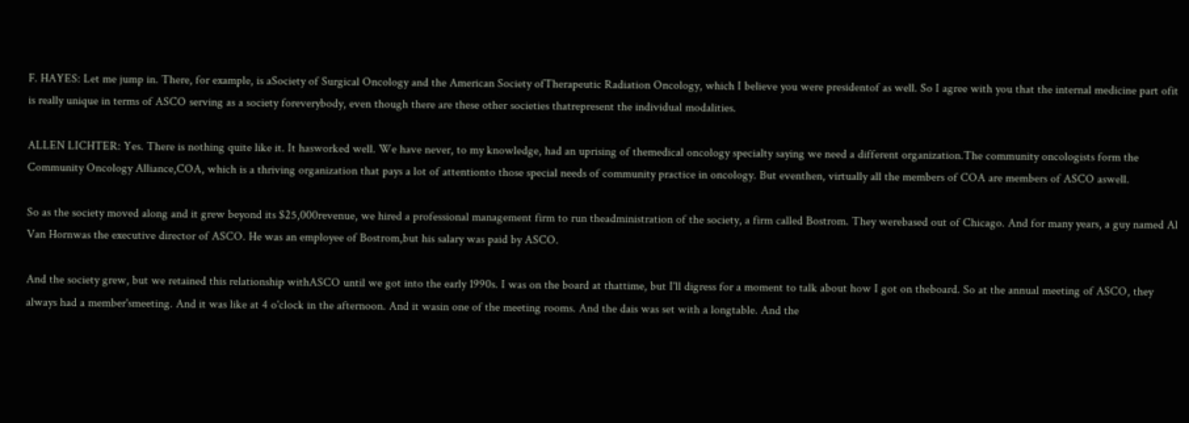F. HAYES: Let me jump in. There, for example, is aSociety of Surgical Oncology and the American Society ofTherapeutic Radiation Oncology, which I believe you were presidentof as well. So I agree with you that the internal medicine part ofit is really unique in terms of ASCO serving as a society foreverybody, even though there are these other societies thatrepresent the individual modalities.

ALLEN LICHTER: Yes. There is nothing quite like it. It hasworked well. We have never, to my knowledge, had an uprising of themedical oncology specialty saying we need a different organization.The community oncologists form the Community Oncology Alliance,COA, which is a thriving organization that pays a lot of attentionto those special needs of community practice in oncology. But eventhen, virtually all the members of COA are members of ASCO aswell.

So as the society moved along and it grew beyond its $25,000revenue, we hired a professional management firm to run theadministration of the society, a firm called Bostrom. They werebased out of Chicago. And for many years, a guy named Al Van Hornwas the executive director of ASCO. He was an employee of Bostrom,but his salary was paid by ASCO.

And the society grew, but we retained this relationship withASCO until we got into the early 1990s. I was on the board at thattime, but I'll digress for a moment to talk about how I got on theboard. So at the annual meeting of ASCO, they always had a member'smeeting. And it was like at 4 o'clock in the afternoon. And it wasin one of the meeting rooms. And the dais was set with a longtable. And the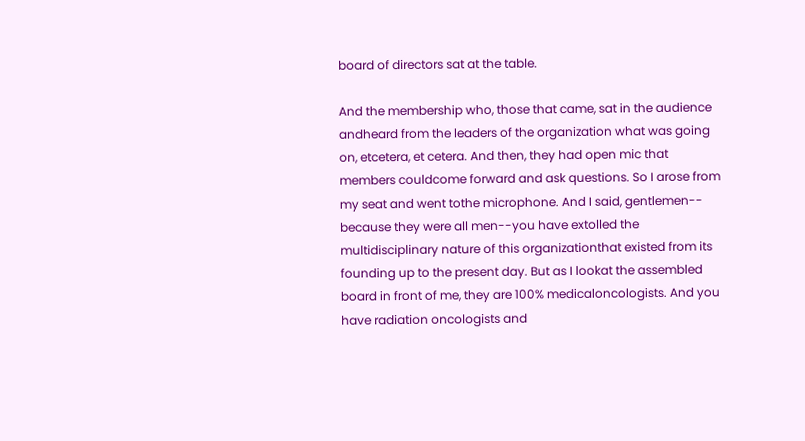board of directors sat at the table.

And the membership who, those that came, sat in the audience andheard from the leaders of the organization what was going on, etcetera, et cetera. And then, they had open mic that members couldcome forward and ask questions. So I arose from my seat and went tothe microphone. And I said, gentlemen-- because they were all men--you have extolled the multidisciplinary nature of this organizationthat existed from its founding up to the present day. But as I lookat the assembled board in front of me, they are 100% medicaloncologists. And you have radiation oncologists and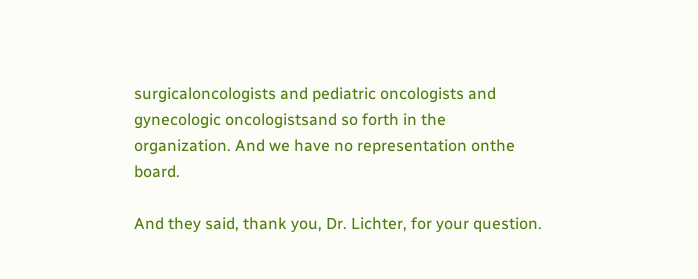surgicaloncologists and pediatric oncologists and gynecologic oncologistsand so forth in the organization. And we have no representation onthe board.

And they said, thank you, Dr. Lichter, for your question.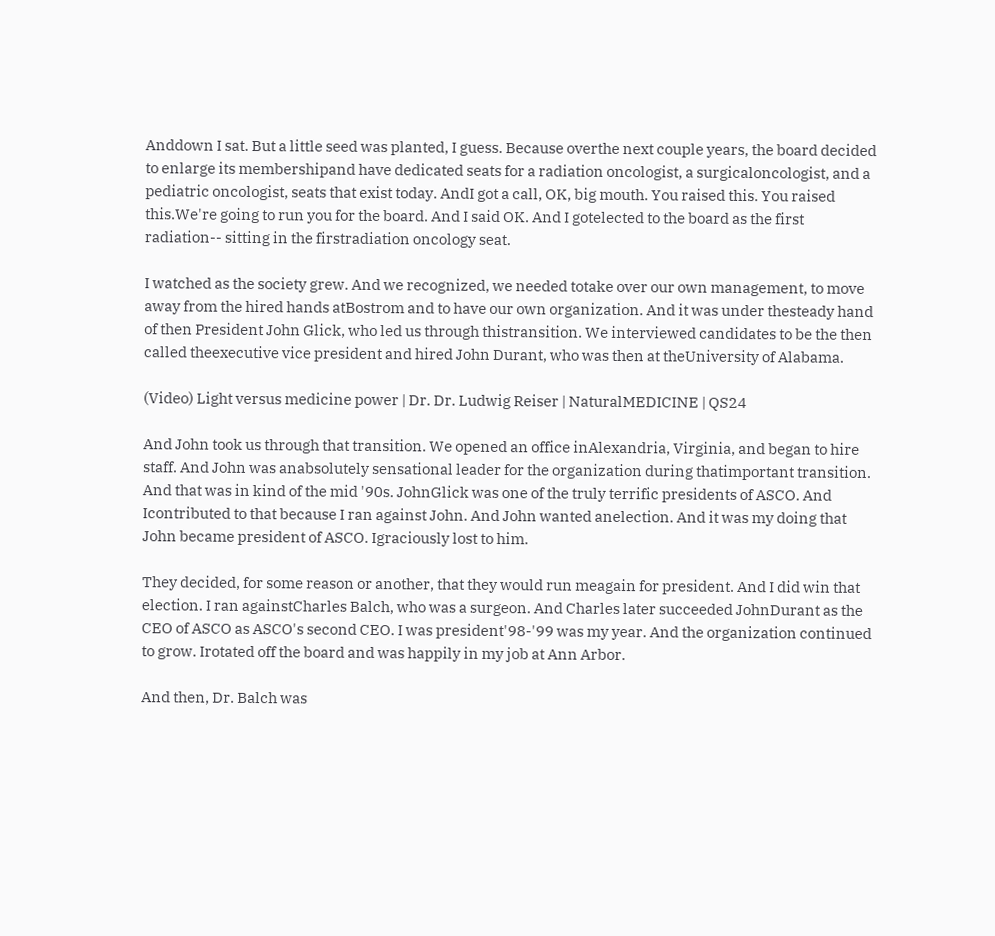Anddown I sat. But a little seed was planted, I guess. Because overthe next couple years, the board decided to enlarge its membershipand have dedicated seats for a radiation oncologist, a surgicaloncologist, and a pediatric oncologist, seats that exist today. AndI got a call, OK, big mouth. You raised this. You raised this.We're going to run you for the board. And I said OK. And I gotelected to the board as the first radiation-- sitting in the firstradiation oncology seat.

I watched as the society grew. And we recognized, we needed totake over our own management, to move away from the hired hands atBostrom and to have our own organization. And it was under thesteady hand of then President John Glick, who led us through thistransition. We interviewed candidates to be the then called theexecutive vice president and hired John Durant, who was then at theUniversity of Alabama.

(Video) Light versus medicine power | Dr. Dr. Ludwig Reiser | NaturalMEDICINE | QS24

And John took us through that transition. We opened an office inAlexandria, Virginia, and began to hire staff. And John was anabsolutely sensational leader for the organization during thatimportant transition. And that was in kind of the mid '90s. JohnGlick was one of the truly terrific presidents of ASCO. And Icontributed to that because I ran against John. And John wanted anelection. And it was my doing that John became president of ASCO. Igraciously lost to him.

They decided, for some reason or another, that they would run meagain for president. And I did win that election. I ran againstCharles Balch, who was a surgeon. And Charles later succeeded JohnDurant as the CEO of ASCO as ASCO's second CEO. I was president'98-'99 was my year. And the organization continued to grow. Irotated off the board and was happily in my job at Ann Arbor.

And then, Dr. Balch was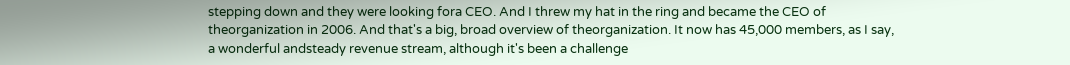stepping down and they were looking fora CEO. And I threw my hat in the ring and became the CEO of theorganization in 2006. And that's a big, broad overview of theorganization. It now has 45,000 members, as I say, a wonderful andsteady revenue stream, although it's been a challenge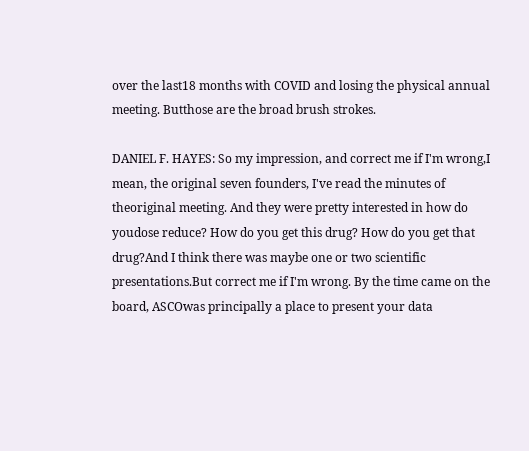over the last18 months with COVID and losing the physical annual meeting. Butthose are the broad brush strokes.

DANIEL F. HAYES: So my impression, and correct me if I'm wrong,I mean, the original seven founders, I've read the minutes of theoriginal meeting. And they were pretty interested in how do youdose reduce? How do you get this drug? How do you get that drug?And I think there was maybe one or two scientific presentations.But correct me if I'm wrong. By the time came on the board, ASCOwas principally a place to present your data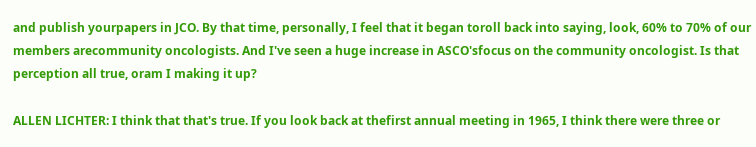and publish yourpapers in JCO. By that time, personally, I feel that it began toroll back into saying, look, 60% to 70% of our members arecommunity oncologists. And I've seen a huge increase in ASCO'sfocus on the community oncologist. Is that perception all true, oram I making it up?

ALLEN LICHTER: I think that that's true. If you look back at thefirst annual meeting in 1965, I think there were three or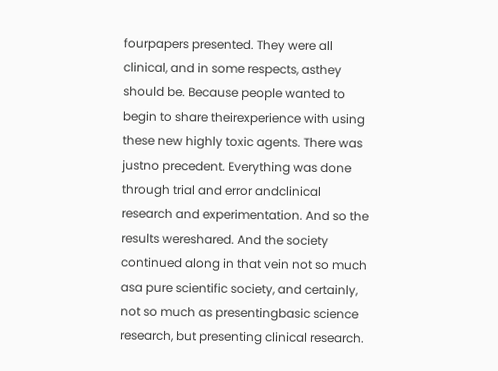fourpapers presented. They were all clinical, and in some respects, asthey should be. Because people wanted to begin to share theirexperience with using these new highly toxic agents. There was justno precedent. Everything was done through trial and error andclinical research and experimentation. And so the results wereshared. And the society continued along in that vein not so much asa pure scientific society, and certainly, not so much as presentingbasic science research, but presenting clinical research.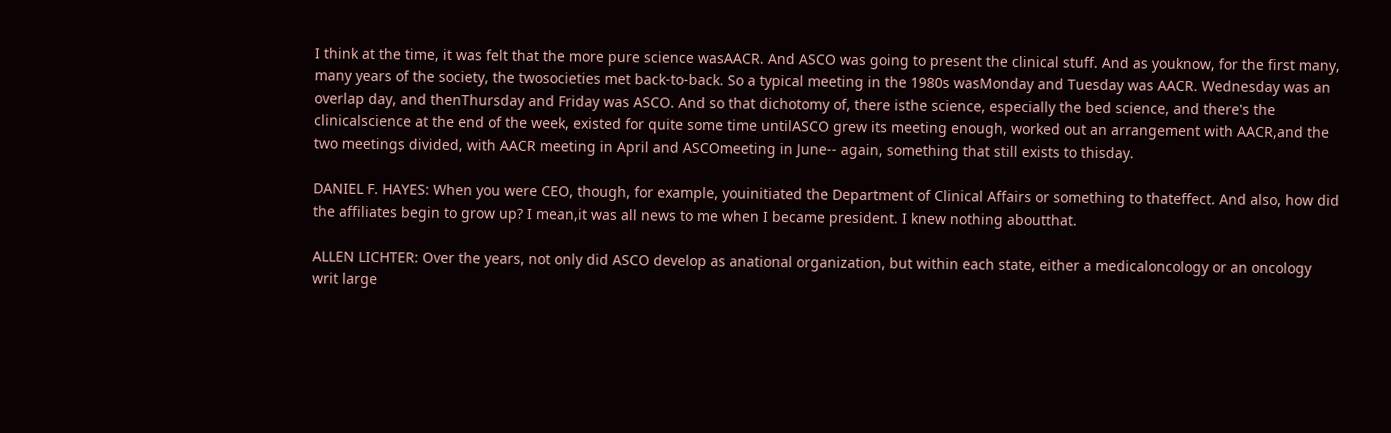I think at the time, it was felt that the more pure science wasAACR. And ASCO was going to present the clinical stuff. And as youknow, for the first many, many years of the society, the twosocieties met back-to-back. So a typical meeting in the 1980s wasMonday and Tuesday was AACR. Wednesday was an overlap day, and thenThursday and Friday was ASCO. And so that dichotomy of, there isthe science, especially the bed science, and there's the clinicalscience at the end of the week, existed for quite some time untilASCO grew its meeting enough, worked out an arrangement with AACR,and the two meetings divided, with AACR meeting in April and ASCOmeeting in June-- again, something that still exists to thisday.

DANIEL F. HAYES: When you were CEO, though, for example, youinitiated the Department of Clinical Affairs or something to thateffect. And also, how did the affiliates begin to grow up? I mean,it was all news to me when I became president. I knew nothing aboutthat.

ALLEN LICHTER: Over the years, not only did ASCO develop as anational organization, but within each state, either a medicaloncology or an oncology writ large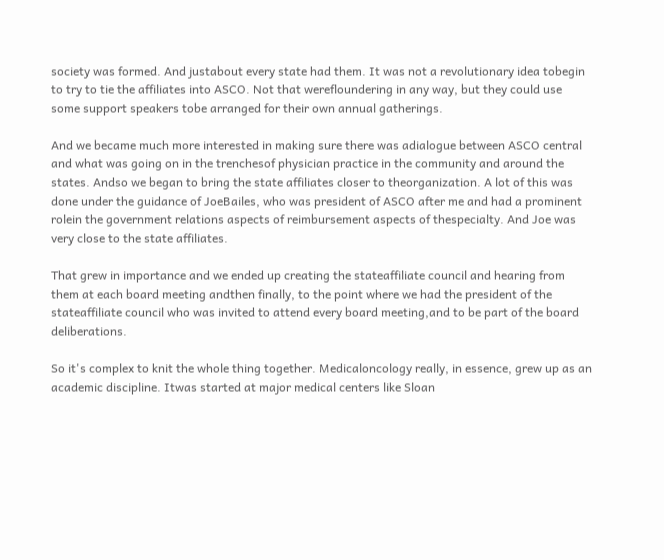society was formed. And justabout every state had them. It was not a revolutionary idea tobegin to try to tie the affiliates into ASCO. Not that werefloundering in any way, but they could use some support speakers tobe arranged for their own annual gatherings.

And we became much more interested in making sure there was adialogue between ASCO central and what was going on in the trenchesof physician practice in the community and around the states. Andso we began to bring the state affiliates closer to theorganization. A lot of this was done under the guidance of JoeBailes, who was president of ASCO after me and had a prominent rolein the government relations aspects of reimbursement aspects of thespecialty. And Joe was very close to the state affiliates.

That grew in importance and we ended up creating the stateaffiliate council and hearing from them at each board meeting andthen finally, to the point where we had the president of the stateaffiliate council who was invited to attend every board meeting,and to be part of the board deliberations.

So it's complex to knit the whole thing together. Medicaloncology really, in essence, grew up as an academic discipline. Itwas started at major medical centers like Sloan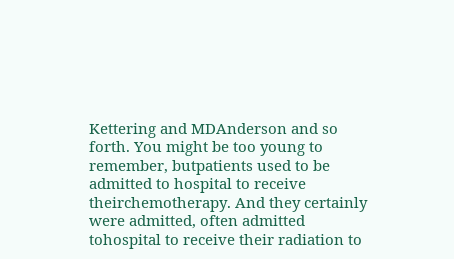Kettering and MDAnderson and so forth. You might be too young to remember, butpatients used to be admitted to hospital to receive theirchemotherapy. And they certainly were admitted, often admitted tohospital to receive their radiation to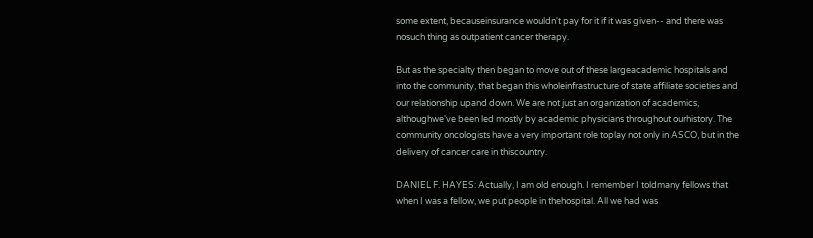some extent, becauseinsurance wouldn't pay for it if it was given-- and there was nosuch thing as outpatient cancer therapy.

But as the specialty then began to move out of these largeacademic hospitals and into the community, that began this wholeinfrastructure of state affiliate societies and our relationship upand down. We are not just an organization of academics, althoughwe've been led mostly by academic physicians throughout ourhistory. The community oncologists have a very important role toplay not only in ASCO, but in the delivery of cancer care in thiscountry.

DANIEL F. HAYES: Actually, I am old enough. I remember I toldmany fellows that when I was a fellow, we put people in thehospital. All we had was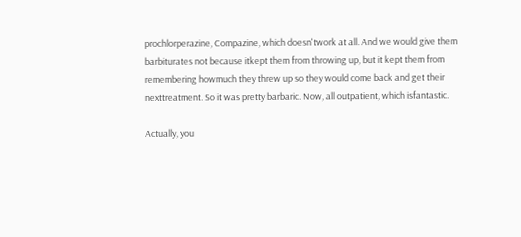prochlorperazine, Compazine, which doesn'twork at all. And we would give them barbiturates not because itkept them from throwing up, but it kept them from remembering howmuch they threw up so they would come back and get their nexttreatment. So it was pretty barbaric. Now, all outpatient, which isfantastic.

Actually, you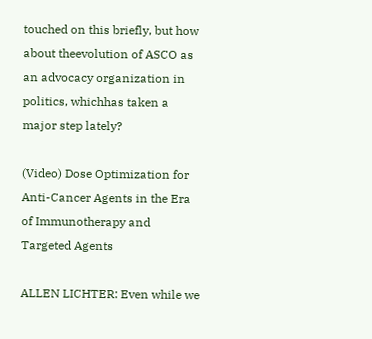touched on this briefly, but how about theevolution of ASCO as an advocacy organization in politics, whichhas taken a major step lately?

(Video) Dose Optimization for Anti-Cancer Agents in the Era of Immunotherapy and Targeted Agents

ALLEN LICHTER: Even while we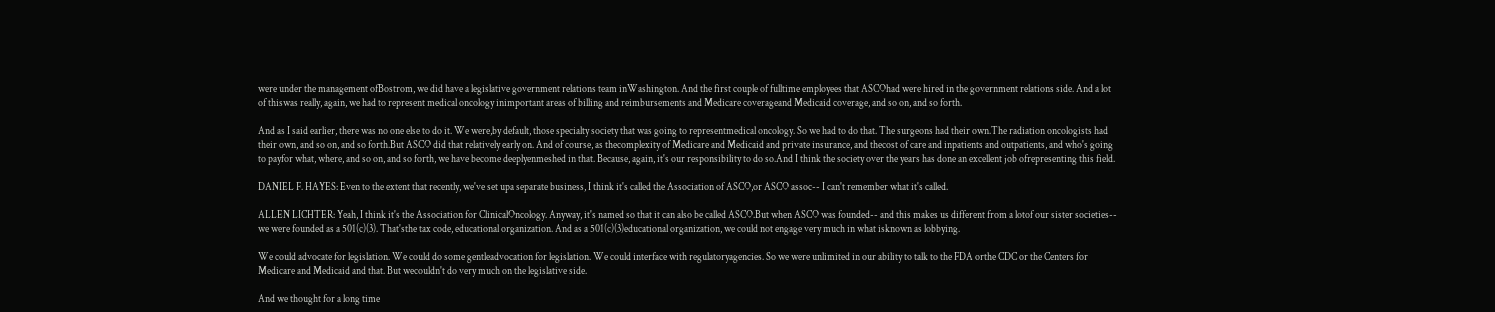were under the management ofBostrom, we did have a legislative government relations team inWashington. And the first couple of fulltime employees that ASCOhad were hired in the government relations side. And a lot of thiswas really, again, we had to represent medical oncology inimportant areas of billing and reimbursements and Medicare coverageand Medicaid coverage, and so on, and so forth.

And as I said earlier, there was no one else to do it. We were,by default, those specialty society that was going to representmedical oncology. So we had to do that. The surgeons had their own.The radiation oncologists had their own, and so on, and so forth.But ASCO did that relatively early on. And of course, as thecomplexity of Medicare and Medicaid and private insurance, and thecost of care and inpatients and outpatients, and who's going to payfor what, where, and so on, and so forth, we have become deeplyenmeshed in that. Because, again, it's our responsibility to do so.And I think the society over the years has done an excellent job ofrepresenting this field.

DANIEL F. HAYES: Even to the extent that recently, we've set upa separate business, I think it's called the Association of ASCO,or ASCO assoc-- I can't remember what it's called.

ALLEN LICHTER: Yeah, I think it's the Association for ClinicalOncology. Anyway, it's named so that it can also be called ASCO.But when ASCO was founded-- and this makes us different from a lotof our sister societies-- we were founded as a 501(c)(3). That'sthe tax code, educational organization. And as a 501(c)(3)educational organization, we could not engage very much in what isknown as lobbying.

We could advocate for legislation. We could do some gentleadvocation for legislation. We could interface with regulatoryagencies. So we were unlimited in our ability to talk to the FDA orthe CDC or the Centers for Medicare and Medicaid and that. But wecouldn't do very much on the legislative side.

And we thought for a long time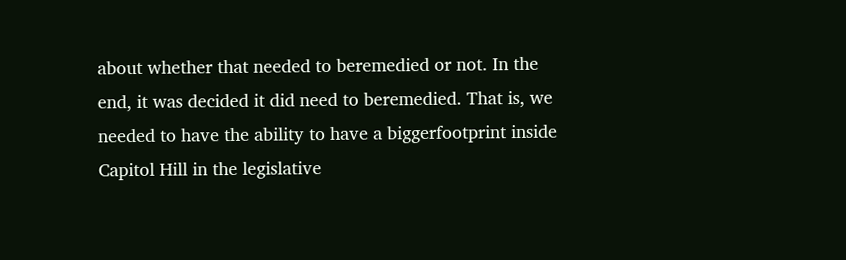about whether that needed to beremedied or not. In the end, it was decided it did need to beremedied. That is, we needed to have the ability to have a biggerfootprint inside Capitol Hill in the legislative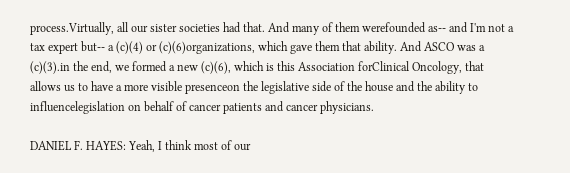process.Virtually, all our sister societies had that. And many of them werefounded as-- and I'm not a tax expert but-- a (c)(4) or (c)(6)organizations, which gave them that ability. And ASCO was a (c)(3).in the end, we formed a new (c)(6), which is this Association forClinical Oncology, that allows us to have a more visible presenceon the legislative side of the house and the ability to influencelegislation on behalf of cancer patients and cancer physicians.

DANIEL F. HAYES: Yeah, I think most of our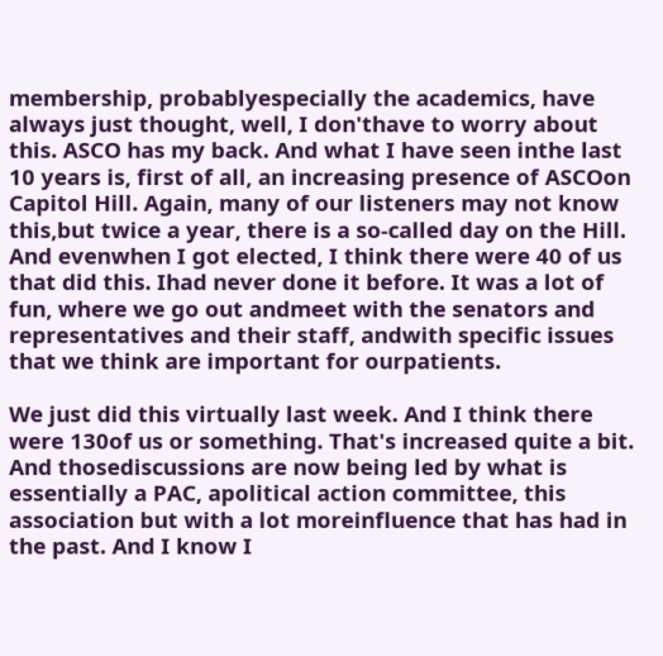membership, probablyespecially the academics, have always just thought, well, I don'thave to worry about this. ASCO has my back. And what I have seen inthe last 10 years is, first of all, an increasing presence of ASCOon Capitol Hill. Again, many of our listeners may not know this,but twice a year, there is a so-called day on the Hill. And evenwhen I got elected, I think there were 40 of us that did this. Ihad never done it before. It was a lot of fun, where we go out andmeet with the senators and representatives and their staff, andwith specific issues that we think are important for ourpatients.

We just did this virtually last week. And I think there were 130of us or something. That's increased quite a bit. And thosediscussions are now being led by what is essentially a PAC, apolitical action committee, this association but with a lot moreinfluence that has had in the past. And I know I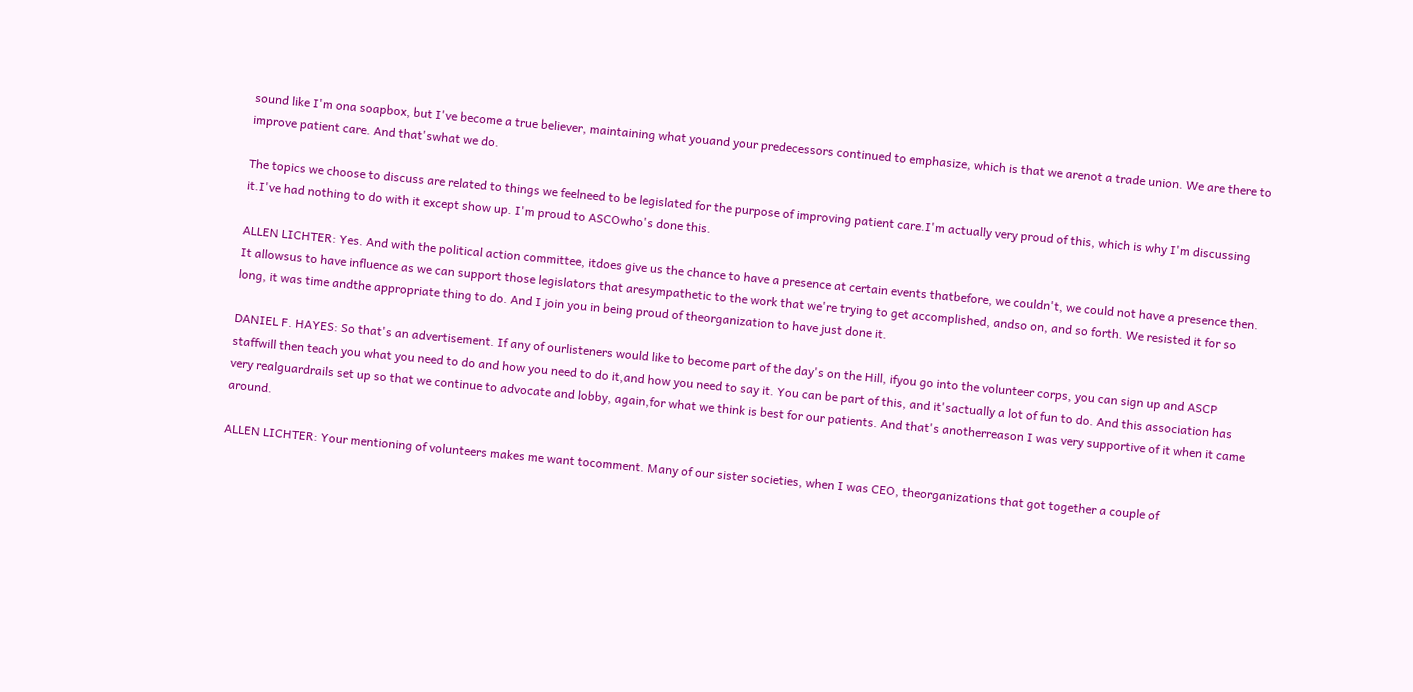sound like I'm ona soapbox, but I've become a true believer, maintaining what youand your predecessors continued to emphasize, which is that we arenot a trade union. We are there to improve patient care. And that'swhat we do.

The topics we choose to discuss are related to things we feelneed to be legislated for the purpose of improving patient care.I'm actually very proud of this, which is why I'm discussing it.I've had nothing to do with it except show up. I'm proud to ASCOwho's done this.

ALLEN LICHTER: Yes. And with the political action committee, itdoes give us the chance to have a presence at certain events thatbefore, we couldn't, we could not have a presence then. It allowsus to have influence as we can support those legislators that aresympathetic to the work that we're trying to get accomplished, andso on, and so forth. We resisted it for so long, it was time andthe appropriate thing to do. And I join you in being proud of theorganization to have just done it.

DANIEL F. HAYES: So that's an advertisement. If any of ourlisteners would like to become part of the day's on the Hill, ifyou go into the volunteer corps, you can sign up and ASCP staffwill then teach you what you need to do and how you need to do it,and how you need to say it. You can be part of this, and it'sactually a lot of fun to do. And this association has very realguardrails set up so that we continue to advocate and lobby, again,for what we think is best for our patients. And that's anotherreason I was very supportive of it when it came around.

ALLEN LICHTER: Your mentioning of volunteers makes me want tocomment. Many of our sister societies, when I was CEO, theorganizations that got together a couple of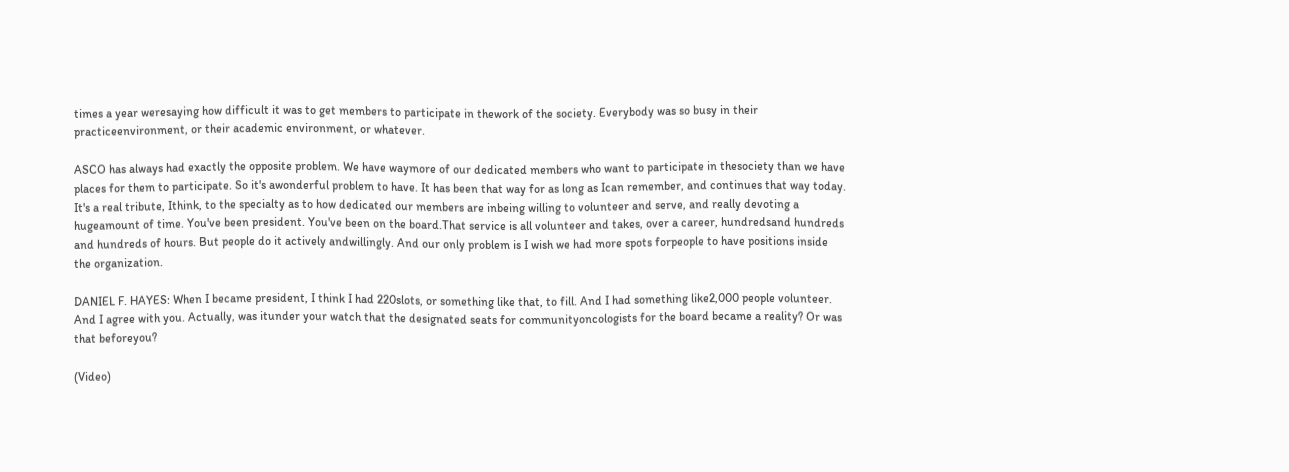times a year weresaying how difficult it was to get members to participate in thework of the society. Everybody was so busy in their practiceenvironment, or their academic environment, or whatever.

ASCO has always had exactly the opposite problem. We have waymore of our dedicated members who want to participate in thesociety than we have places for them to participate. So it's awonderful problem to have. It has been that way for as long as Ican remember, and continues that way today. It's a real tribute, Ithink, to the specialty as to how dedicated our members are inbeing willing to volunteer and serve, and really devoting a hugeamount of time. You've been president. You've been on the board.That service is all volunteer and takes, over a career, hundredsand hundreds and hundreds of hours. But people do it actively andwillingly. And our only problem is I wish we had more spots forpeople to have positions inside the organization.

DANIEL F. HAYES: When I became president, I think I had 220slots, or something like that, to fill. And I had something like2,000 people volunteer. And I agree with you. Actually, was itunder your watch that the designated seats for communityoncologists for the board became a reality? Or was that beforeyou?

(Video)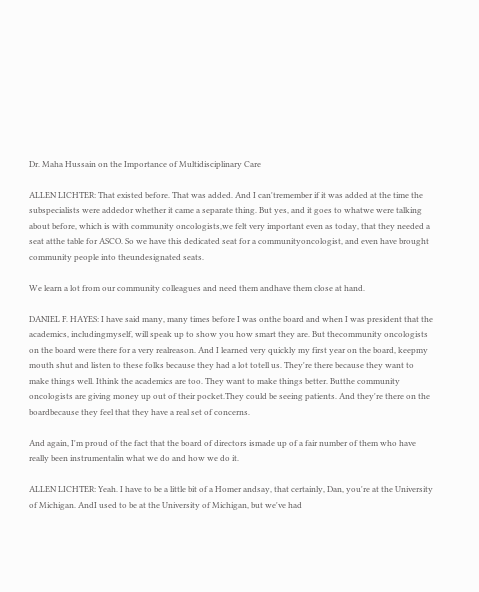Dr. Maha Hussain on the Importance of Multidisciplinary Care

ALLEN LICHTER: That existed before. That was added. And I can'tremember if it was added at the time the subspecialists were addedor whether it came a separate thing. But yes, and it goes to whatwe were talking about before, which is with community oncologists,we felt very important even as today, that they needed a seat atthe table for ASCO. So we have this dedicated seat for a communityoncologist, and even have brought community people into theundesignated seats.

We learn a lot from our community colleagues and need them andhave them close at hand.

DANIEL F. HAYES: I have said many, many times before I was onthe board and when I was president that the academics, includingmyself, will speak up to show you how smart they are. But thecommunity oncologists on the board were there for a very realreason. And I learned very quickly my first year on the board, keepmy mouth shut and listen to these folks because they had a lot totell us. They're there because they want to make things well. Ithink the academics are too. They want to make things better. Butthe community oncologists are giving money up out of their pocket.They could be seeing patients. And they're there on the boardbecause they feel that they have a real set of concerns.

And again, I'm proud of the fact that the board of directors ismade up of a fair number of them who have really been instrumentalin what we do and how we do it.

ALLEN LICHTER: Yeah. I have to be a little bit of a Homer andsay, that certainly, Dan, you're at the University of Michigan. AndI used to be at the University of Michigan, but we've had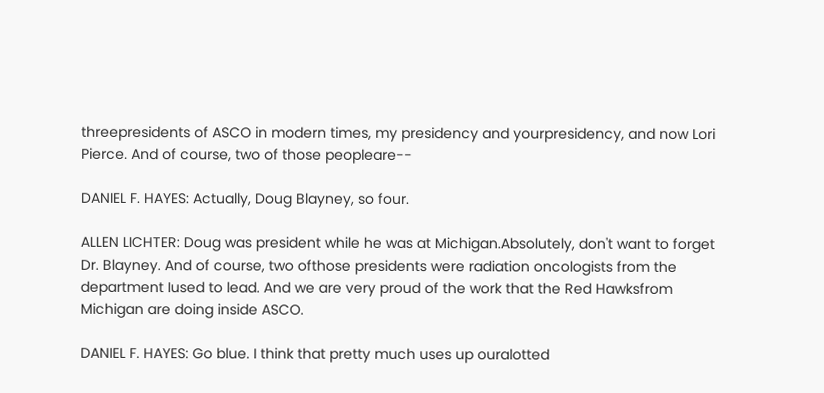threepresidents of ASCO in modern times, my presidency and yourpresidency, and now Lori Pierce. And of course, two of those peopleare--

DANIEL F. HAYES: Actually, Doug Blayney, so four.

ALLEN LICHTER: Doug was president while he was at Michigan.Absolutely, don't want to forget Dr. Blayney. And of course, two ofthose presidents were radiation oncologists from the department Iused to lead. And we are very proud of the work that the Red Hawksfrom Michigan are doing inside ASCO.

DANIEL F. HAYES: Go blue. I think that pretty much uses up ouralotted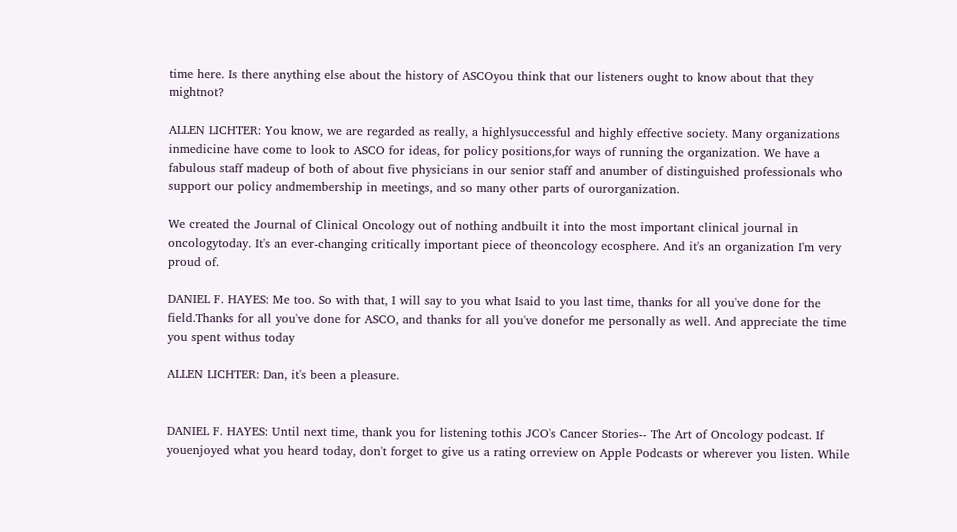time here. Is there anything else about the history of ASCOyou think that our listeners ought to know about that they mightnot?

ALLEN LICHTER: You know, we are regarded as really, a highlysuccessful and highly effective society. Many organizations inmedicine have come to look to ASCO for ideas, for policy positions,for ways of running the organization. We have a fabulous staff madeup of both of about five physicians in our senior staff and anumber of distinguished professionals who support our policy andmembership in meetings, and so many other parts of ourorganization.

We created the Journal of Clinical Oncology out of nothing andbuilt it into the most important clinical journal in oncologytoday. It's an ever-changing critically important piece of theoncology ecosphere. And it's an organization I'm very proud of.

DANIEL F. HAYES: Me too. So with that, I will say to you what Isaid to you last time, thanks for all you've done for the field.Thanks for all you've done for ASCO, and thanks for all you've donefor me personally as well. And appreciate the time you spent withus today

ALLEN LICHTER: Dan, it's been a pleasure.


DANIEL F. HAYES: Until next time, thank you for listening tothis JCO's Cancer Stories-- The Art of Oncology podcast. If youenjoyed what you heard today, don't forget to give us a rating orreview on Apple Podcasts or wherever you listen. While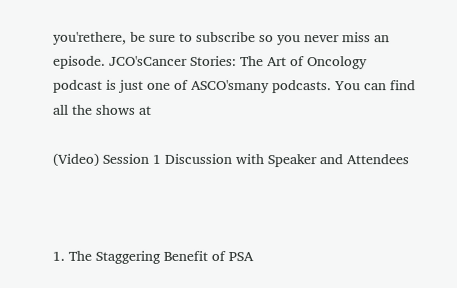you'rethere, be sure to subscribe so you never miss an episode. JCO'sCancer Stories: The Art of Oncology podcast is just one of ASCO'smany podcasts. You can find all the shows at

(Video) Session 1 Discussion with Speaker and Attendees



1. The Staggering Benefit of PSA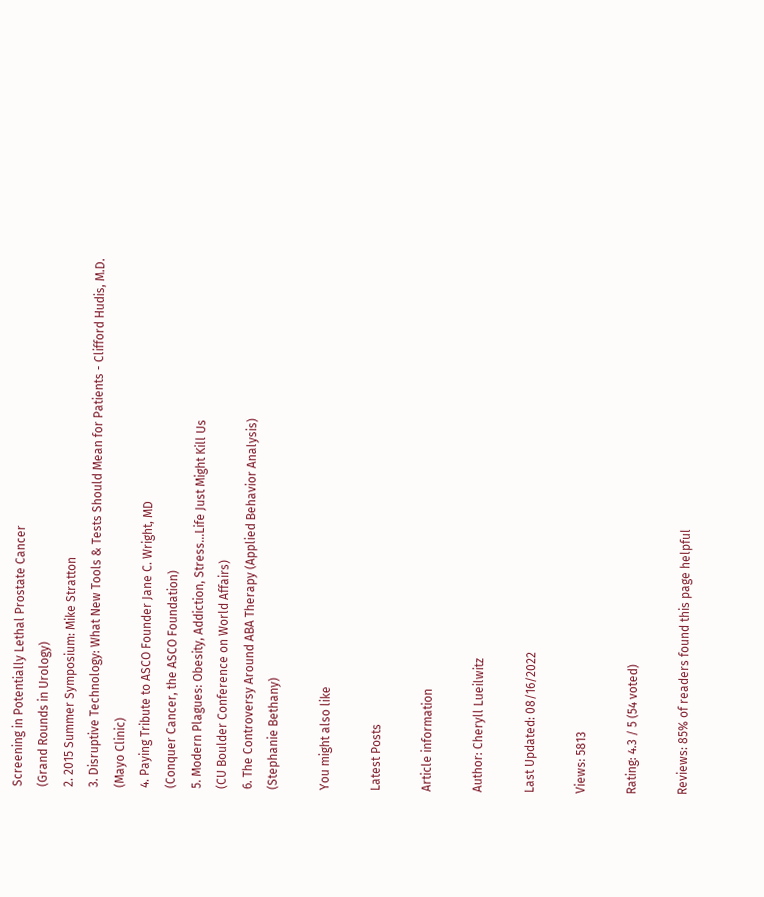Screening in Potentially Lethal Prostate Cancer
(Grand Rounds in Urology)
2. 2015 Summer Symposium: Mike Stratton
3. Disruptive Technology: What New Tools & Tests Should Mean for Patients - Clifford Hudis, M.D.
(Mayo Clinic)
4. Paying Tribute to ASCO Founder Jane C. Wright, MD
(Conquer Cancer, the ASCO Foundation)
5. Modern Plagues: Obesity, Addiction, Stress...Life Just Might Kill Us
(CU Boulder Conference on World Affairs)
6. The Controversy Around ABA Therapy (Applied Behavior Analysis)
(Stephanie Bethany)

You might also like

Latest Posts

Article information

Author: Cheryll Lueilwitz

Last Updated: 08/16/2022

Views: 5813

Rating: 4.3 / 5 (54 voted)

Reviews: 85% of readers found this page helpful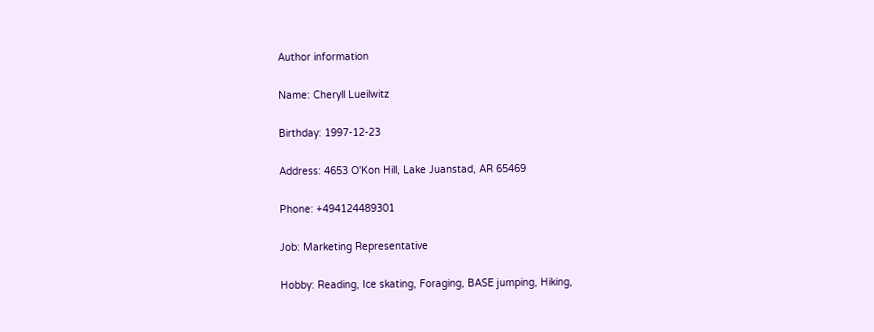Author information

Name: Cheryll Lueilwitz

Birthday: 1997-12-23

Address: 4653 O'Kon Hill, Lake Juanstad, AR 65469

Phone: +494124489301

Job: Marketing Representative

Hobby: Reading, Ice skating, Foraging, BASE jumping, Hiking,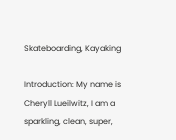Skateboarding, Kayaking

Introduction: My name is Cheryll Lueilwitz, I am a sparkling, clean, super,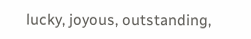lucky, joyous, outstanding,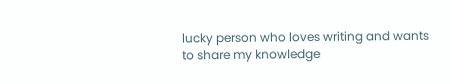lucky person who loves writing and wants to share my knowledge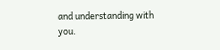and understanding with you.